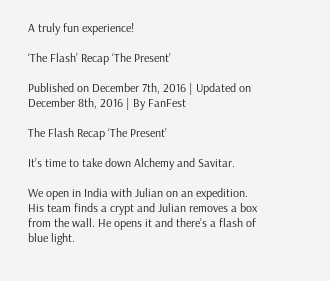A truly fun experience!

‘The Flash’ Recap ‘The Present’

Published on December 7th, 2016 | Updated on December 8th, 2016 | By FanFest

The Flash Recap ‘The Present’

It’s time to take down Alchemy and Savitar.

We open in India with Julian on an expedition. His team finds a crypt and Julian removes a box from the wall. He opens it and there’s a flash of blue light.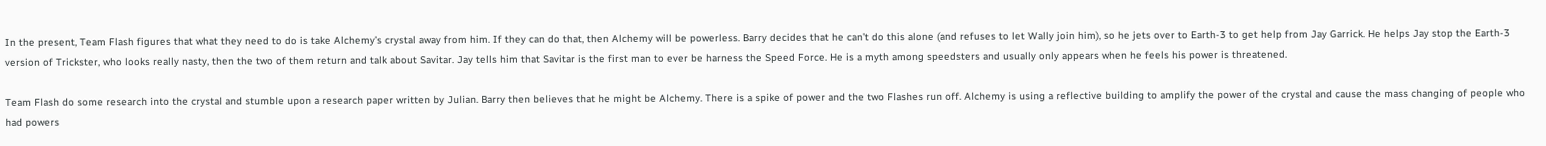In the present, Team Flash figures that what they need to do is take Alchemy’s crystal away from him. If they can do that, then Alchemy will be powerless. Barry decides that he can’t do this alone (and refuses to let Wally join him), so he jets over to Earth-3 to get help from Jay Garrick. He helps Jay stop the Earth-3 version of Trickster, who looks really nasty, then the two of them return and talk about Savitar. Jay tells him that Savitar is the first man to ever be harness the Speed Force. He is a myth among speedsters and usually only appears when he feels his power is threatened.

Team Flash do some research into the crystal and stumble upon a research paper written by Julian. Barry then believes that he might be Alchemy. There is a spike of power and the two Flashes run off. Alchemy is using a reflective building to amplify the power of the crystal and cause the mass changing of people who had powers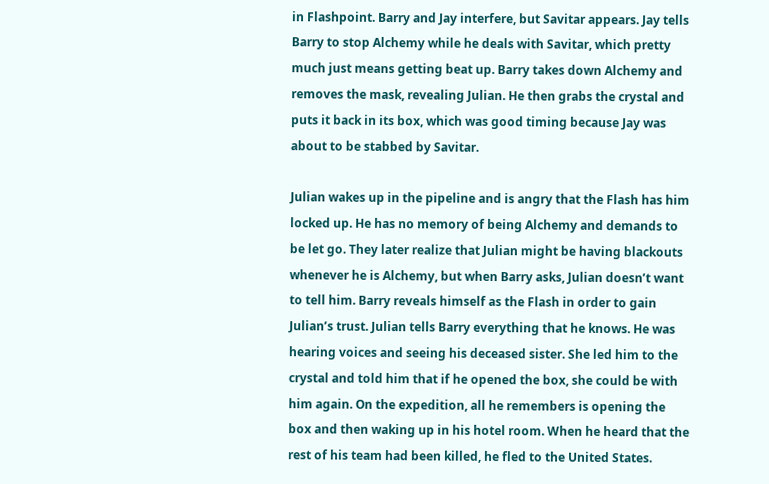in Flashpoint. Barry and Jay interfere, but Savitar appears. Jay tells Barry to stop Alchemy while he deals with Savitar, which pretty much just means getting beat up. Barry takes down Alchemy and removes the mask, revealing Julian. He then grabs the crystal and puts it back in its box, which was good timing because Jay was about to be stabbed by Savitar.

Julian wakes up in the pipeline and is angry that the Flash has him locked up. He has no memory of being Alchemy and demands to be let go. They later realize that Julian might be having blackouts whenever he is Alchemy, but when Barry asks, Julian doesn’t want to tell him. Barry reveals himself as the Flash in order to gain Julian’s trust. Julian tells Barry everything that he knows. He was hearing voices and seeing his deceased sister. She led him to the crystal and told him that if he opened the box, she could be with him again. On the expedition, all he remembers is opening the box and then waking up in his hotel room. When he heard that the rest of his team had been killed, he fled to the United States.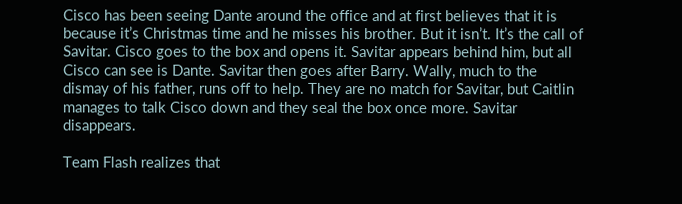Cisco has been seeing Dante around the office and at first believes that it is because it’s Christmas time and he misses his brother. But it isn’t. It’s the call of Savitar. Cisco goes to the box and opens it. Savitar appears behind him, but all Cisco can see is Dante. Savitar then goes after Barry. Wally, much to the dismay of his father, runs off to help. They are no match for Savitar, but Caitlin manages to talk Cisco down and they seal the box once more. Savitar disappears.

Team Flash realizes that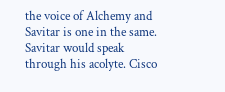the voice of Alchemy and Savitar is one in the same. Savitar would speak through his acolyte. Cisco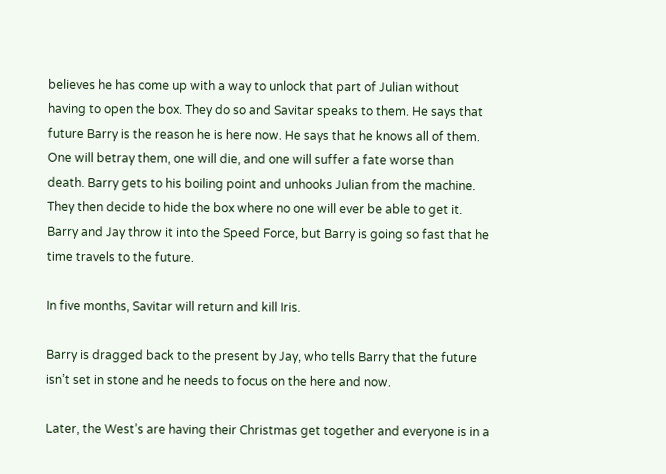believes he has come up with a way to unlock that part of Julian without having to open the box. They do so and Savitar speaks to them. He says that future Barry is the reason he is here now. He says that he knows all of them. One will betray them, one will die, and one will suffer a fate worse than death. Barry gets to his boiling point and unhooks Julian from the machine. They then decide to hide the box where no one will ever be able to get it. Barry and Jay throw it into the Speed Force, but Barry is going so fast that he time travels to the future.

In five months, Savitar will return and kill Iris.

Barry is dragged back to the present by Jay, who tells Barry that the future isn’t set in stone and he needs to focus on the here and now.

Later, the West’s are having their Christmas get together and everyone is in a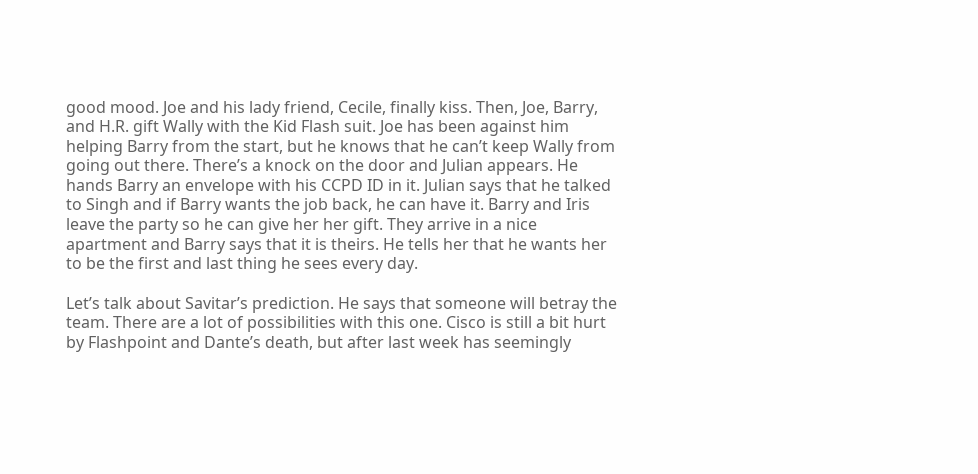good mood. Joe and his lady friend, Cecile, finally kiss. Then, Joe, Barry, and H.R. gift Wally with the Kid Flash suit. Joe has been against him helping Barry from the start, but he knows that he can’t keep Wally from going out there. There’s a knock on the door and Julian appears. He hands Barry an envelope with his CCPD ID in it. Julian says that he talked to Singh and if Barry wants the job back, he can have it. Barry and Iris leave the party so he can give her her gift. They arrive in a nice apartment and Barry says that it is theirs. He tells her that he wants her to be the first and last thing he sees every day.

Let’s talk about Savitar’s prediction. He says that someone will betray the team. There are a lot of possibilities with this one. Cisco is still a bit hurt by Flashpoint and Dante’s death, but after last week has seemingly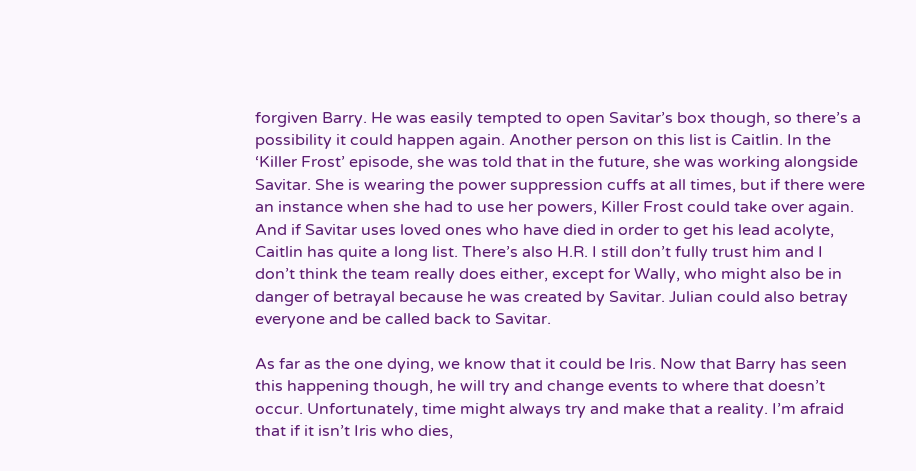forgiven Barry. He was easily tempted to open Savitar’s box though, so there’s a possibility it could happen again. Another person on this list is Caitlin. In the ‘Killer Frost’ episode, she was told that in the future, she was working alongside Savitar. She is wearing the power suppression cuffs at all times, but if there were an instance when she had to use her powers, Killer Frost could take over again. And if Savitar uses loved ones who have died in order to get his lead acolyte, Caitlin has quite a long list. There’s also H.R. I still don’t fully trust him and I don’t think the team really does either, except for Wally, who might also be in danger of betrayal because he was created by Savitar. Julian could also betray everyone and be called back to Savitar.

As far as the one dying, we know that it could be Iris. Now that Barry has seen this happening though, he will try and change events to where that doesn’t occur. Unfortunately, time might always try and make that a reality. I’m afraid that if it isn’t Iris who dies,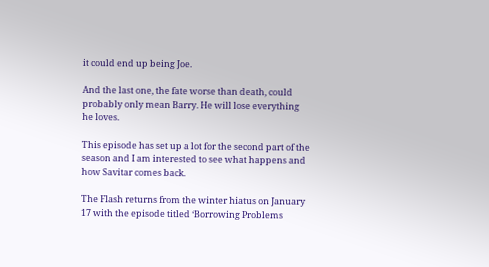it could end up being Joe.

And the last one, the fate worse than death, could probably only mean Barry. He will lose everything he loves.

This episode has set up a lot for the second part of the season and I am interested to see what happens and how Savitar comes back.

The Flash returns from the winter hiatus on January 17 with the episode titled ‘Borrowing Problems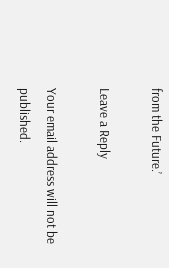from the Future.’

Leave a Reply

Your email address will not be published.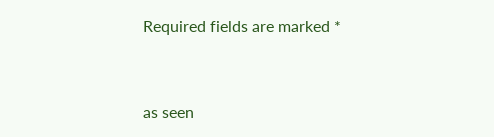Required fields are marked *


as seen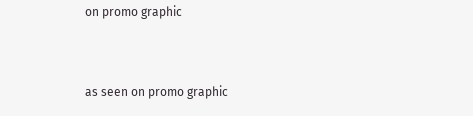on promo graphic


as seen on promo graphic